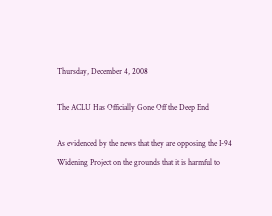Thursday, December 4, 2008

The ACLU Has Officially Gone Off the Deep End

As evidenced by the news that they are opposing the I-94 Widening Project on the grounds that it is harmful to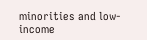minorities and low-income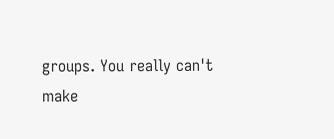groups. You really can't make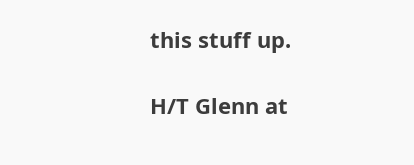this stuff up.

H/T Glenn at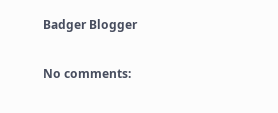Badger Blogger

No comments: